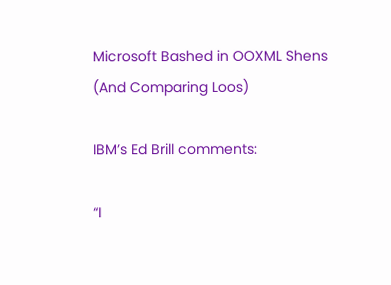Microsoft Bashed in OOXML Shens (And Comparing Loos)

IBM’s Ed Brill comments:

“I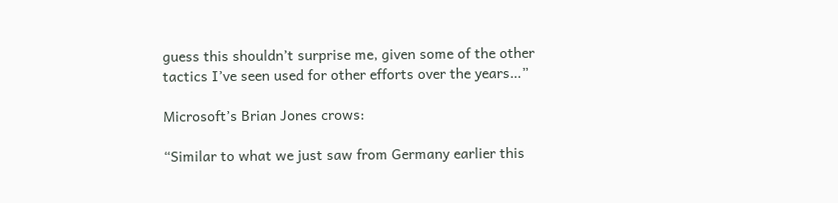guess this shouldn’t surprise me, given some of the other
tactics I’ve seen used for other efforts over the years…”

Microsoft’s Brian Jones crows:

“Similar to what we just saw from Germany earlier this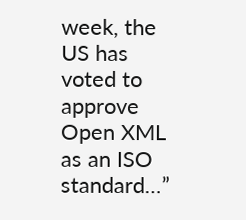week, the
US has voted to approve Open XML as an ISO standard…”